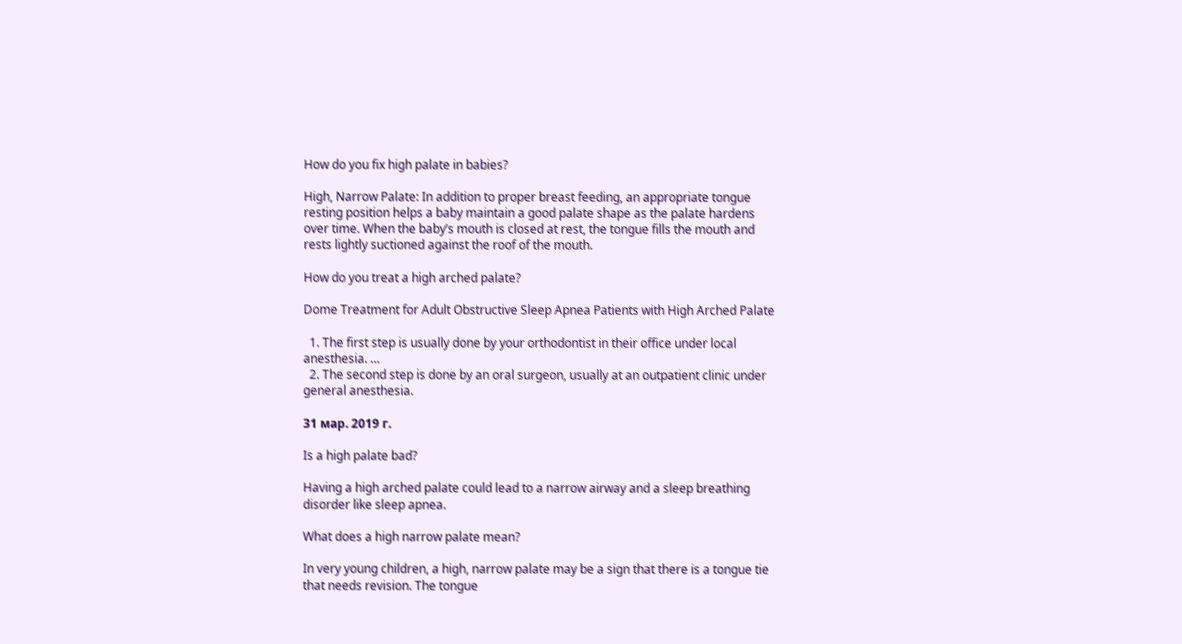How do you fix high palate in babies?

High, Narrow Palate: In addition to proper breast feeding, an appropriate tongue resting position helps a baby maintain a good palate shape as the palate hardens over time. When the baby’s mouth is closed at rest, the tongue fills the mouth and rests lightly suctioned against the roof of the mouth.

How do you treat a high arched palate?

Dome Treatment for Adult Obstructive Sleep Apnea Patients with High Arched Palate

  1. The first step is usually done by your orthodontist in their office under local anesthesia. …
  2. The second step is done by an oral surgeon, usually at an outpatient clinic under general anesthesia.

31 мар. 2019 г.

Is a high palate bad?

Having a high arched palate could lead to a narrow airway and a sleep breathing disorder like sleep apnea.

What does a high narrow palate mean?

In very young children, a high, narrow palate may be a sign that there is a tongue tie that needs revision. The tongue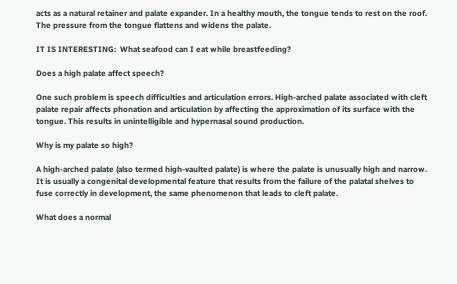acts as a natural retainer and palate expander. In a healthy mouth, the tongue tends to rest on the roof. The pressure from the tongue flattens and widens the palate.

IT IS INTERESTING:  What seafood can I eat while breastfeeding?

Does a high palate affect speech?

One such problem is speech difficulties and articulation errors. High-arched palate associated with cleft palate repair affects phonation and articulation by affecting the approximation of its surface with the tongue. This results in unintelligible and hypernasal sound production.

Why is my palate so high?

A high-arched palate (also termed high-vaulted palate) is where the palate is unusually high and narrow. It is usually a congenital developmental feature that results from the failure of the palatal shelves to fuse correctly in development, the same phenomenon that leads to cleft palate.

What does a normal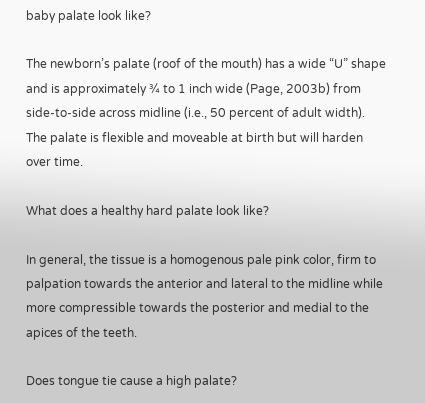baby palate look like?

The newborn’s palate (roof of the mouth) has a wide “U” shape and is approximately ¾ to 1 inch wide (Page, 2003b) from side-to-side across midline (i.e., 50 percent of adult width). The palate is flexible and moveable at birth but will harden over time.

What does a healthy hard palate look like?

In general, the tissue is a homogenous pale pink color, firm to palpation towards the anterior and lateral to the midline while more compressible towards the posterior and medial to the apices of the teeth.

Does tongue tie cause a high palate?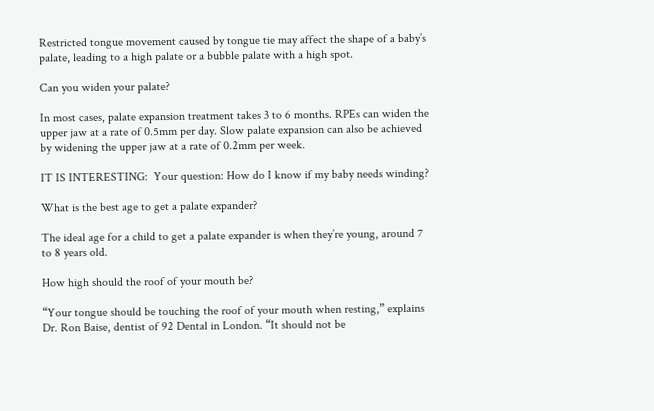Restricted tongue movement caused by tongue tie may affect the shape of a baby’s palate, leading to a high palate or a bubble palate with a high spot.

Can you widen your palate?

In most cases, palate expansion treatment takes 3 to 6 months. RPEs can widen the upper jaw at a rate of 0.5mm per day. Slow palate expansion can also be achieved by widening the upper jaw at a rate of 0.2mm per week.

IT IS INTERESTING:  Your question: How do I know if my baby needs winding?

What is the best age to get a palate expander?

The ideal age for a child to get a palate expander is when they’re young, around 7 to 8 years old.

How high should the roof of your mouth be?

“Your tongue should be touching the roof of your mouth when resting,” explains Dr. Ron Baise, dentist of 92 Dental in London. “It should not be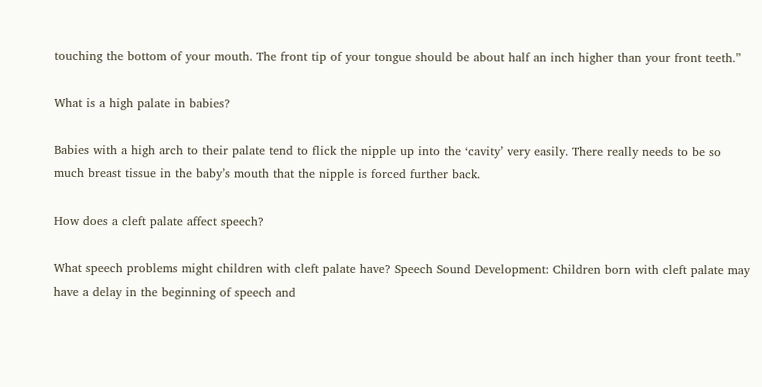touching the bottom of your mouth. The front tip of your tongue should be about half an inch higher than your front teeth.”

What is a high palate in babies?

Babies with a high arch to their palate tend to flick the nipple up into the ‘cavity’ very easily. There really needs to be so much breast tissue in the baby’s mouth that the nipple is forced further back.

How does a cleft palate affect speech?

What speech problems might children with cleft palate have? Speech Sound Development: Children born with cleft palate may have a delay in the beginning of speech and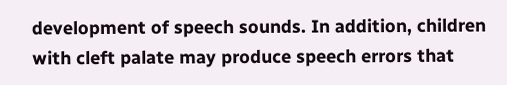development of speech sounds. In addition, children with cleft palate may produce speech errors that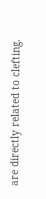are directly related to clefting.